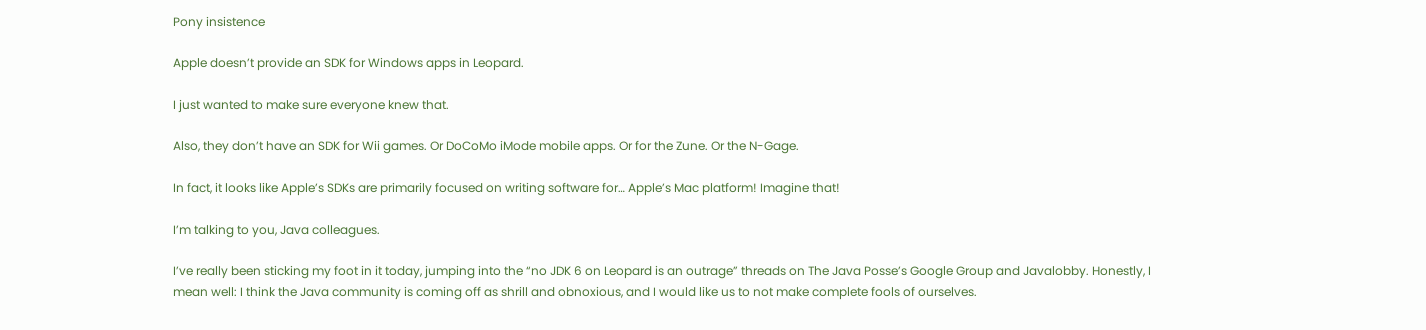Pony insistence

Apple doesn’t provide an SDK for Windows apps in Leopard.

I just wanted to make sure everyone knew that.

Also, they don’t have an SDK for Wii games. Or DoCoMo iMode mobile apps. Or for the Zune. Or the N-Gage.

In fact, it looks like Apple’s SDKs are primarily focused on writing software for… Apple’s Mac platform! Imagine that!

I’m talking to you, Java colleagues.

I’ve really been sticking my foot in it today, jumping into the “no JDK 6 on Leopard is an outrage” threads on The Java Posse’s Google Group and Javalobby. Honestly, I mean well: I think the Java community is coming off as shrill and obnoxious, and I would like us to not make complete fools of ourselves.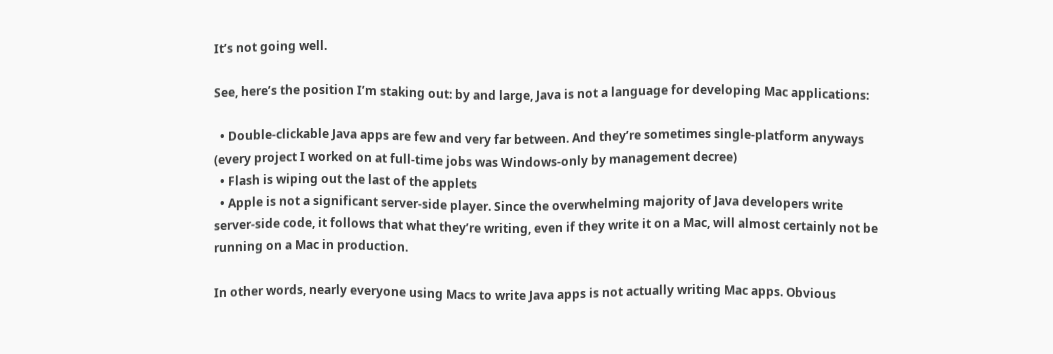It’s not going well.

See, here’s the position I’m staking out: by and large, Java is not a language for developing Mac applications:

  • Double-clickable Java apps are few and very far between. And they’re sometimes single-platform anyways (every project I worked on at full-time jobs was Windows-only by management decree)
  • Flash is wiping out the last of the applets
  • Apple is not a significant server-side player. Since the overwhelming majority of Java developers write server-side code, it follows that what they’re writing, even if they write it on a Mac, will almost certainly not be running on a Mac in production.

In other words, nearly everyone using Macs to write Java apps is not actually writing Mac apps. Obvious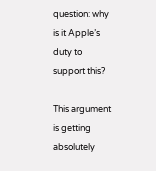question: why is it Apple’s duty to support this?

This argument is getting absolutely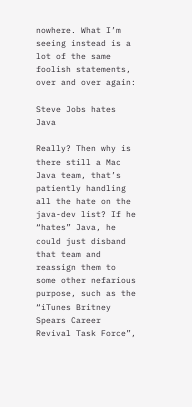nowhere. What I’m seeing instead is a lot of the same foolish statements, over and over again:

Steve Jobs hates Java

Really? Then why is there still a Mac Java team, that’s patiently handling all the hate on the java-dev list? If he “hates” Java, he could just disband that team and reassign them to some other nefarious purpose, such as the “iTunes Britney Spears Career Revival Task Force”,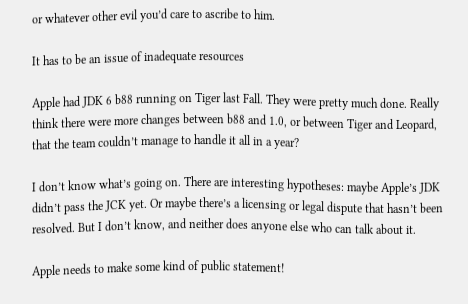or whatever other evil you’d care to ascribe to him.

It has to be an issue of inadequate resources

Apple had JDK 6 b88 running on Tiger last Fall. They were pretty much done. Really think there were more changes between b88 and 1.0, or between Tiger and Leopard, that the team couldn’t manage to handle it all in a year?

I don’t know what’s going on. There are interesting hypotheses: maybe Apple’s JDK didn’t pass the JCK yet. Or maybe there’s a licensing or legal dispute that hasn’t been resolved. But I don’t know, and neither does anyone else who can talk about it.

Apple needs to make some kind of public statement!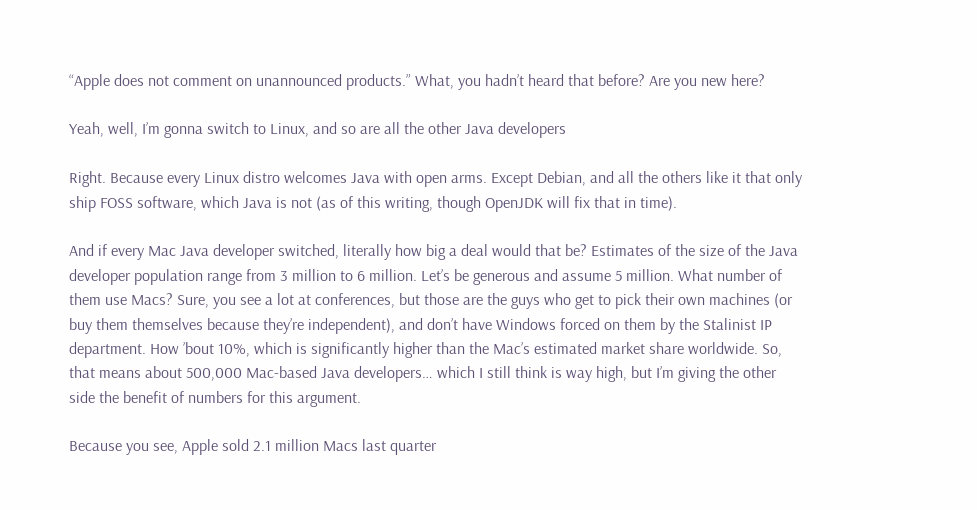“Apple does not comment on unannounced products.” What, you hadn’t heard that before? Are you new here?

Yeah, well, I’m gonna switch to Linux, and so are all the other Java developers

Right. Because every Linux distro welcomes Java with open arms. Except Debian, and all the others like it that only ship FOSS software, which Java is not (as of this writing, though OpenJDK will fix that in time).

And if every Mac Java developer switched, literally how big a deal would that be? Estimates of the size of the Java developer population range from 3 million to 6 million. Let’s be generous and assume 5 million. What number of them use Macs? Sure, you see a lot at conferences, but those are the guys who get to pick their own machines (or buy them themselves because they’re independent), and don’t have Windows forced on them by the Stalinist IP department. How ’bout 10%, which is significantly higher than the Mac’s estimated market share worldwide. So, that means about 500,000 Mac-based Java developers… which I still think is way high, but I’m giving the other side the benefit of numbers for this argument.

Because you see, Apple sold 2.1 million Macs last quarter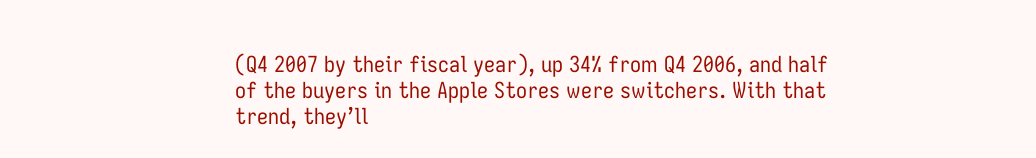(Q4 2007 by their fiscal year), up 34% from Q4 2006, and half of the buyers in the Apple Stores were switchers. With that trend, they’ll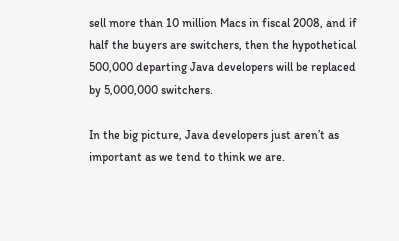sell more than 10 million Macs in fiscal 2008, and if half the buyers are switchers, then the hypothetical 500,000 departing Java developers will be replaced by 5,000,000 switchers.

In the big picture, Java developers just aren’t as important as we tend to think we are.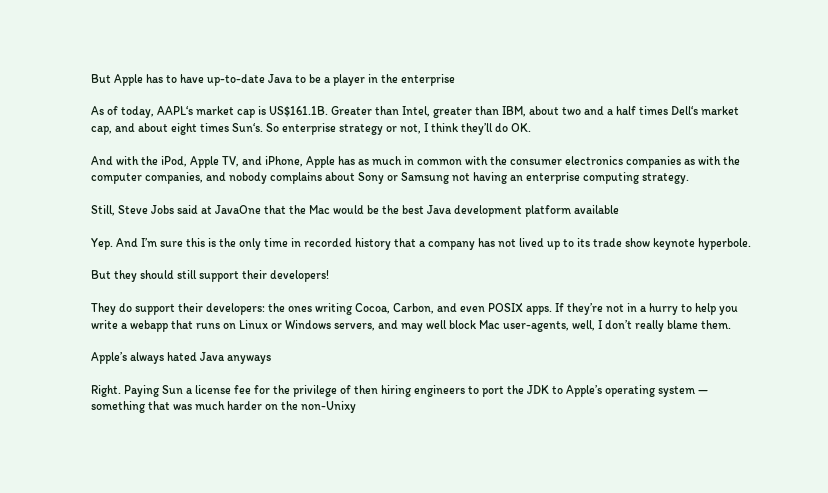But Apple has to have up-to-date Java to be a player in the enterprise

As of today, AAPL‘s market cap is US$161.1B. Greater than Intel, greater than IBM, about two and a half times Dell‘s market cap, and about eight times Sun‘s. So enterprise strategy or not, I think they’ll do OK.

And with the iPod, Apple TV, and iPhone, Apple has as much in common with the consumer electronics companies as with the computer companies, and nobody complains about Sony or Samsung not having an enterprise computing strategy.

Still, Steve Jobs said at JavaOne that the Mac would be the best Java development platform available

Yep. And I’m sure this is the only time in recorded history that a company has not lived up to its trade show keynote hyperbole.

But they should still support their developers!

They do support their developers: the ones writing Cocoa, Carbon, and even POSIX apps. If they’re not in a hurry to help you write a webapp that runs on Linux or Windows servers, and may well block Mac user-agents, well, I don’t really blame them.

Apple’s always hated Java anyways

Right. Paying Sun a license fee for the privilege of then hiring engineers to port the JDK to Apple’s operating system — something that was much harder on the non-Unixy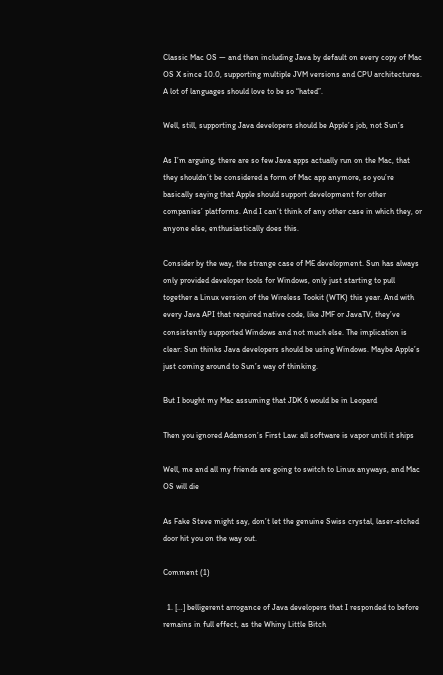Classic Mac OS — and then including Java by default on every copy of Mac OS X since 10.0, supporting multiple JVM versions and CPU architectures. A lot of languages should love to be so “hated”.

Well, still, supporting Java developers should be Apple’s job, not Sun’s

As I’m arguing, there are so few Java apps actually run on the Mac, that they shouldn’t be considered a form of Mac app anymore, so you’re basically saying that Apple should support development for other companies’ platforms. And I can’t think of any other case in which they, or anyone else, enthusiastically does this.

Consider by the way, the strange case of ME development. Sun has always only provided developer tools for Windows, only just starting to pull together a Linux version of the Wireless Tookit (WTK) this year. And with every Java API that required native code, like JMF or JavaTV, they’ve consistently supported Windows and not much else. The implication is clear: Sun thinks Java developers should be using Windows. Maybe Apple’s just coming around to Sun’s way of thinking.

But I bought my Mac assuming that JDK 6 would be in Leopard

Then you ignored Adamson’s First Law: all software is vapor until it ships

Well, me and all my friends are going to switch to Linux anyways, and Mac OS will die

As Fake Steve might say, don’t let the genuine Swiss crystal, laser-etched door hit you on the way out.

Comment (1)

  1. […] belligerent arrogance of Java developers that I responded to before remains in full effect, as the Whiny Little Bitch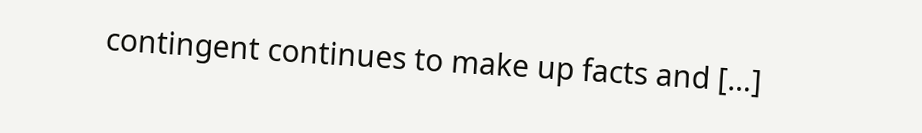contingent continues to make up facts and […]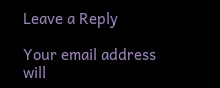Leave a Reply

Your email address will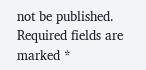not be published. Required fields are marked *